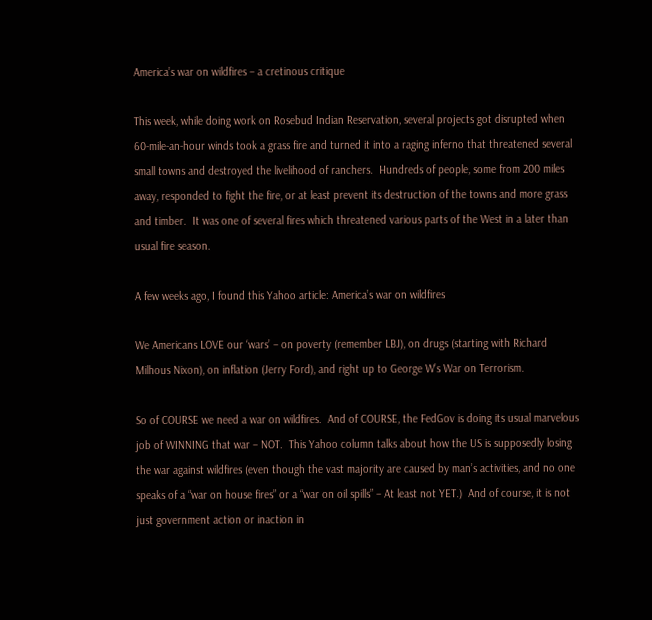America’s war on wildfires – a cretinous critique

This week, while doing work on Rosebud Indian Reservation, several projects got disrupted when 60-mile-an-hour winds took a grass fire and turned it into a raging inferno that threatened several small towns and destroyed the livelihood of ranchers.  Hundreds of people, some from 200 miles away, responded to fight the fire, or at least prevent its destruction of the towns and more grass and timber.  It was one of several fires which threatened various parts of the West in a later than usual fire season.

A few weeks ago, I found this Yahoo article: America’s war on wildfires

We Americans LOVE our ‘wars’ – on poverty (remember LBJ), on drugs (starting with Richard Milhous Nixon), on inflation (Jerry Ford), and right up to George W’s War on Terrorism.

So of COURSE we need a war on wildfires.  And of COURSE, the FedGov is doing its usual marvelous job of WINNING that war – NOT.  This Yahoo column talks about how the US is supposedly losing the war against wildfires (even though the vast majority are caused by man’s activities, and no one speaks of a “war on house fires” or a “war on oil spills” – At least not YET.)  And of course, it is not just government action or inaction in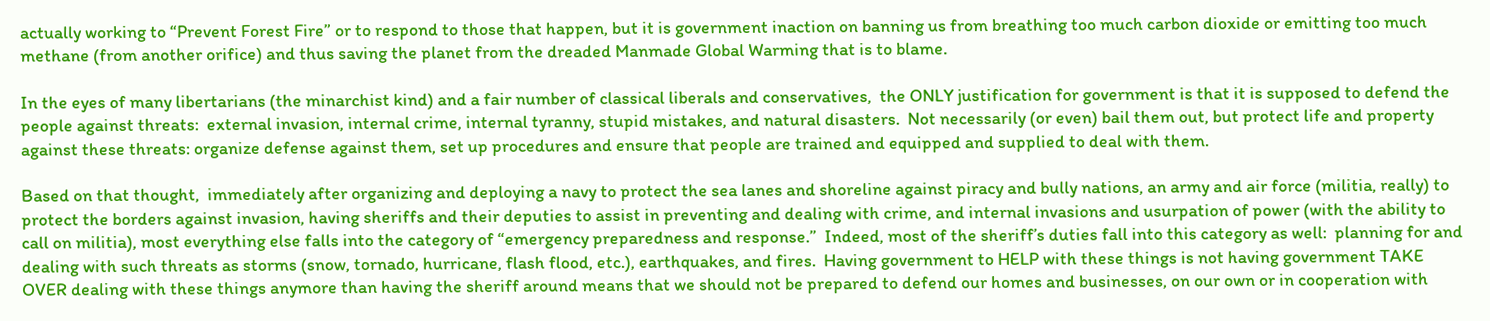actually working to “Prevent Forest Fire” or to respond to those that happen, but it is government inaction on banning us from breathing too much carbon dioxide or emitting too much methane (from another orifice) and thus saving the planet from the dreaded Manmade Global Warming that is to blame.

In the eyes of many libertarians (the minarchist kind) and a fair number of classical liberals and conservatives,  the ONLY justification for government is that it is supposed to defend the people against threats:  external invasion, internal crime, internal tyranny, stupid mistakes, and natural disasters.  Not necessarily (or even) bail them out, but protect life and property against these threats: organize defense against them, set up procedures and ensure that people are trained and equipped and supplied to deal with them.

Based on that thought,  immediately after organizing and deploying a navy to protect the sea lanes and shoreline against piracy and bully nations, an army and air force (militia, really) to protect the borders against invasion, having sheriffs and their deputies to assist in preventing and dealing with crime, and internal invasions and usurpation of power (with the ability to call on militia), most everything else falls into the category of “emergency preparedness and response.”  Indeed, most of the sheriff’s duties fall into this category as well:  planning for and dealing with such threats as storms (snow, tornado, hurricane, flash flood, etc.), earthquakes, and fires.  Having government to HELP with these things is not having government TAKE OVER dealing with these things anymore than having the sheriff around means that we should not be prepared to defend our homes and businesses, on our own or in cooperation with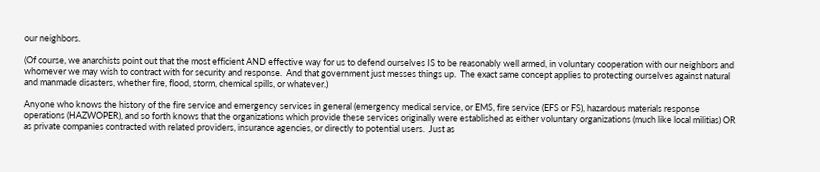our neighbors.

(Of course, we anarchists point out that the most efficient AND effective way for us to defend ourselves IS to be reasonably well armed, in voluntary cooperation with our neighbors and whomever we may wish to contract with for security and response.  And that government just messes things up.  The exact same concept applies to protecting ourselves against natural and manmade disasters, whether fire, flood, storm, chemical spills, or whatever.)

Anyone who knows the history of the fire service and emergency services in general (emergency medical service, or EMS, fire service (EFS or FS), hazardous materials response operations (HAZWOPER), and so forth knows that the organizations which provide these services originally were established as either voluntary organizations (much like local militias) OR as private companies contracted with related providers, insurance agencies, or directly to potential users.  Just as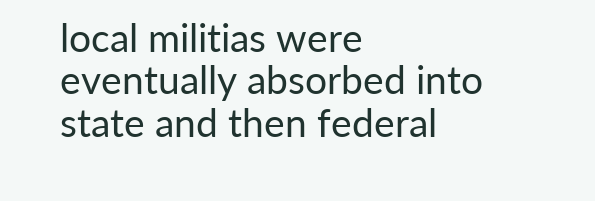local militias were eventually absorbed into state and then federal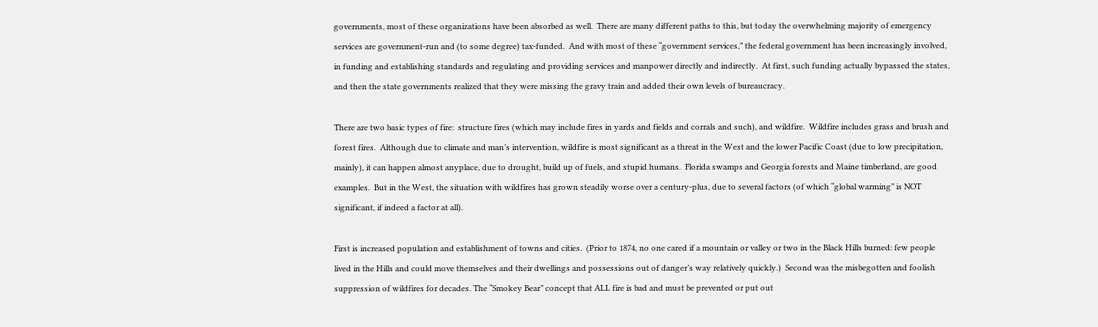governments, most of these organizations have been absorbed as well.  There are many different paths to this, but today the overwhelming majority of emergency services are government-run and (to some degree) tax-funded.  And with most of these “government services,” the federal government has been increasingly involved, in funding and establishing standards and regulating and providing services and manpower directly and indirectly.  At first, such funding actually bypassed the states, and then the state governments realized that they were missing the gravy train and added their own levels of bureaucracy.

There are two basic types of fire:  structure fires (which may include fires in yards and fields and corrals and such), and wildfire.  Wildfire includes grass and brush and forest fires.  Although due to climate and man’s intervention, wildfire is most significant as a threat in the West and the lower Pacific Coast (due to low precipitation, mainly), it can happen almost anyplace, due to drought, build up of fuels, and stupid humans.  Florida swamps and Georgia forests and Maine timberland, are good examples.  But in the West, the situation with wildfires has grown steadily worse over a century-plus, due to several factors (of which “global warming” is NOT significant, if indeed a factor at all).

First is increased population and establishment of towns and cities.  (Prior to 1874, no one cared if a mountain or valley or two in the Black Hills burned: few people lived in the Hills and could move themselves and their dwellings and possessions out of danger’s way relatively quickly.)  Second was the misbegotten and foolish suppression of wildfires for decades. The “Smokey Bear” concept that ALL fire is bad and must be prevented or put out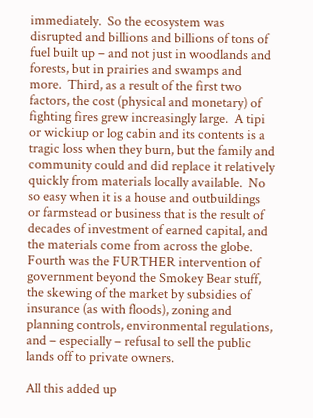immediately.  So the ecosystem was disrupted and billions and billions of tons of fuel built up – and not just in woodlands and forests, but in prairies and swamps and more.  Third, as a result of the first two factors, the cost (physical and monetary) of fighting fires grew increasingly large.  A tipi or wickiup or log cabin and its contents is a tragic loss when they burn, but the family and community could and did replace it relatively quickly from materials locally available.  No so easy when it is a house and outbuildings or farmstead or business that is the result of decades of investment of earned capital, and the materials come from across the globe.  Fourth was the FURTHER intervention of government beyond the Smokey Bear stuff,  the skewing of the market by subsidies of insurance (as with floods), zoning and planning controls, environmental regulations, and – especially – refusal to sell the public lands off to private owners.

All this added up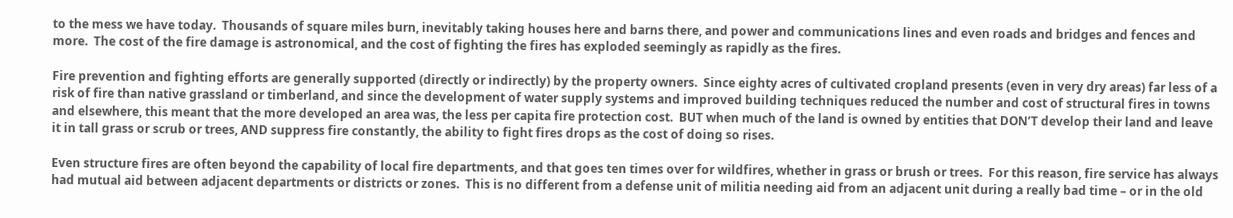to the mess we have today.  Thousands of square miles burn, inevitably taking houses here and barns there, and power and communications lines and even roads and bridges and fences and more.  The cost of the fire damage is astronomical, and the cost of fighting the fires has exploded seemingly as rapidly as the fires.

Fire prevention and fighting efforts are generally supported (directly or indirectly) by the property owners.  Since eighty acres of cultivated cropland presents (even in very dry areas) far less of a risk of fire than native grassland or timberland, and since the development of water supply systems and improved building techniques reduced the number and cost of structural fires in towns and elsewhere, this meant that the more developed an area was, the less per capita fire protection cost.  BUT when much of the land is owned by entities that DON’T develop their land and leave it in tall grass or scrub or trees, AND suppress fire constantly, the ability to fight fires drops as the cost of doing so rises.

Even structure fires are often beyond the capability of local fire departments, and that goes ten times over for wildfires, whether in grass or brush or trees.  For this reason, fire service has always had mutual aid between adjacent departments or districts or zones.  This is no different from a defense unit of militia needing aid from an adjacent unit during a really bad time – or in the old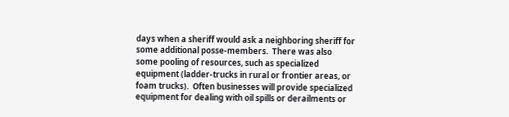days when a sheriff would ask a neighboring sheriff for some additional posse-members.  There was also some pooling of resources, such as specialized equipment (ladder-trucks in rural or frontier areas, or foam trucks).  Often businesses will provide specialized equipment for dealing with oil spills or derailments or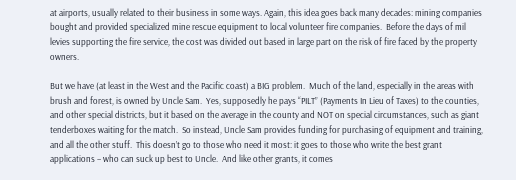at airports, usually related to their business in some ways. Again, this idea goes back many decades: mining companies bought and provided specialized mine rescue equipment to local volunteer fire companies.  Before the days of mil levies supporting the fire service, the cost was divided out based in large part on the risk of fire faced by the property owners.

But we have (at least in the West and the Pacific coast) a BIG problem.  Much of the land, especially in the areas with brush and forest, is owned by Uncle Sam.  Yes, supposedly he pays “PILT” (Payments In Lieu of Taxes) to the counties, and other special districts, but it based on the average in the county and NOT on special circumstances, such as giant tenderboxes waiting for the match.  So instead, Uncle Sam provides funding for purchasing of equipment and training, and all the other stuff.  This doesn’t go to those who need it most: it goes to those who write the best grant applications – who can suck up best to Uncle.  And like other grants, it comes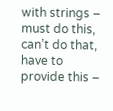with strings – must do this, can’t do that, have to provide this –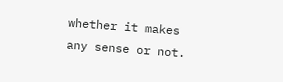whether it makes any sense or not.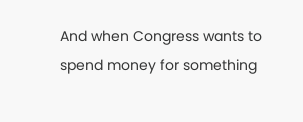And when Congress wants to spend money for something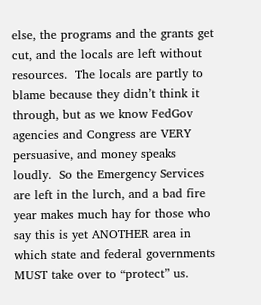else, the programs and the grants get cut, and the locals are left without resources.  The locals are partly to blame because they didn’t think it through, but as we know FedGov agencies and Congress are VERY persuasive, and money speaks loudly.  So the Emergency Services are left in the lurch, and a bad fire year makes much hay for those who say this is yet ANOTHER area in which state and federal governments MUST take over to “protect” us.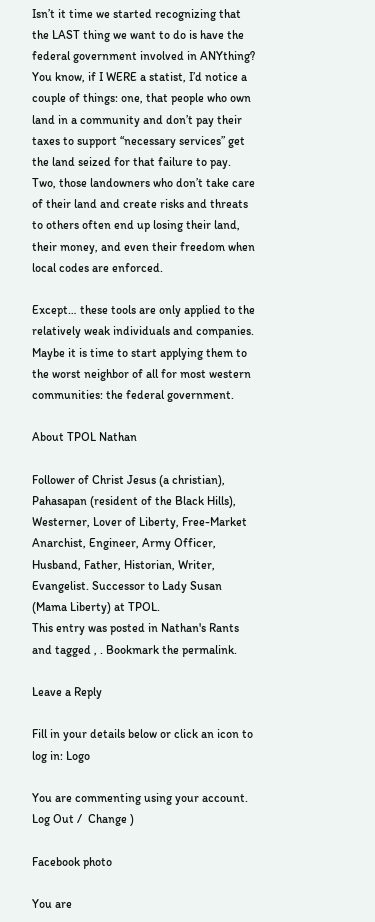Isn’t it time we started recognizing that the LAST thing we want to do is have the federal government involved in ANYthing?  You know, if I WERE a statist, I’d notice a couple of things: one, that people who own land in a community and don’t pay their taxes to support “necessary services” get the land seized for that failure to pay.  Two, those landowners who don’t take care of their land and create risks and threats to others often end up losing their land, their money, and even their freedom when local codes are enforced.

Except… these tools are only applied to the relatively weak individuals and companies. Maybe it is time to start applying them to the worst neighbor of all for most western communities: the federal government.

About TPOL Nathan

Follower of Christ Jesus (a christian), Pahasapan (resident of the Black Hills), Westerner, Lover of Liberty, Free-Market Anarchist, Engineer, Army Officer, Husband, Father, Historian, Writer, Evangelist. Successor to Lady Susan (Mama Liberty) at TPOL.
This entry was posted in Nathan's Rants and tagged , . Bookmark the permalink.

Leave a Reply

Fill in your details below or click an icon to log in: Logo

You are commenting using your account. Log Out /  Change )

Facebook photo

You are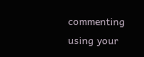commenting using your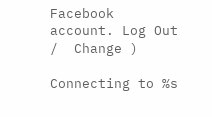Facebook account. Log Out /  Change )

Connecting to %s